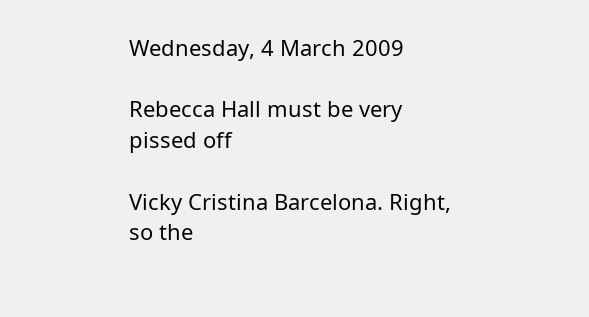Wednesday, 4 March 2009

Rebecca Hall must be very pissed off

Vicky Cristina Barcelona. Right, so the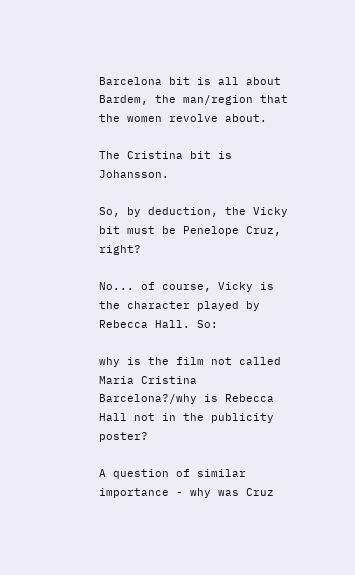Barcelona bit is all about Bardem, the man/region that the women revolve about.

The Cristina bit is Johansson.

So, by deduction, the Vicky bit must be Penelope Cruz, right?

No... of course, Vicky is the character played by Rebecca Hall. So:

why is the film not called Maria Cristina Barcelona?/why is Rebecca Hall not in the publicity poster?

A question of similar importance - why was Cruz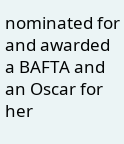nominated for and awarded a BAFTA and an Oscar for her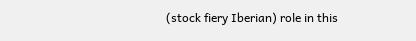(stock fiery Iberian) role in this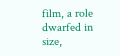film, a role dwarfed in size,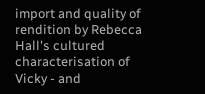import and quality of rendition by Rebecca Hall's cultured characterisation of Vicky - and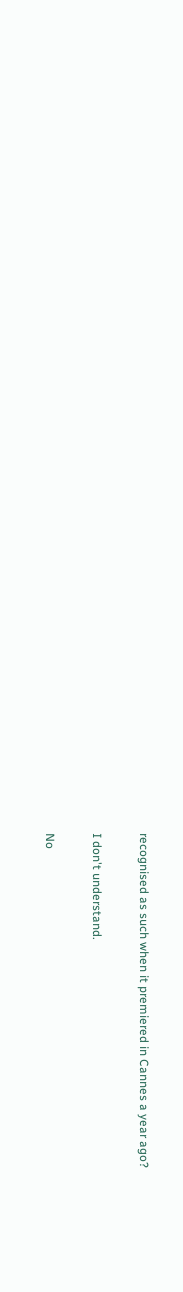recognised as such when it premiered in Cannes a year ago?

I don't understand.

No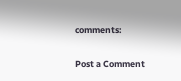comments:

Post a Comment